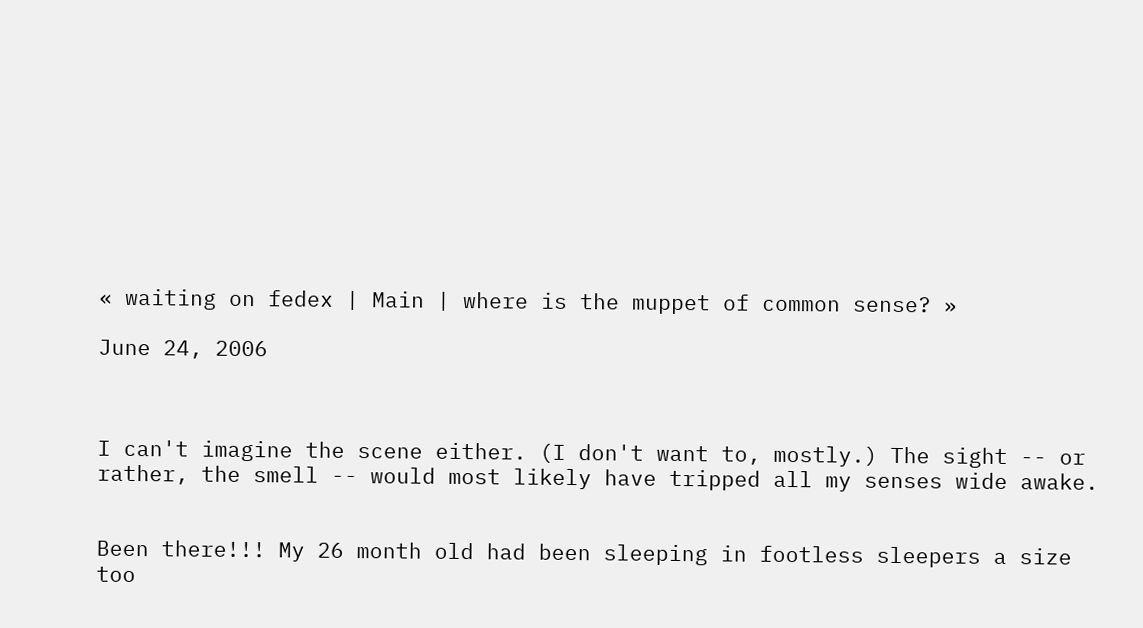« waiting on fedex | Main | where is the muppet of common sense? »

June 24, 2006



I can't imagine the scene either. (I don't want to, mostly.) The sight -- or rather, the smell -- would most likely have tripped all my senses wide awake.


Been there!!! My 26 month old had been sleeping in footless sleepers a size too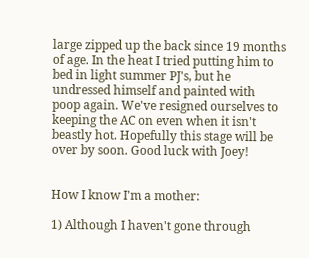large zipped up the back since 19 months of age. In the heat I tried putting him to bed in light summer PJ's, but he undressed himself and painted with poop again. We've resigned ourselves to keeping the AC on even when it isn't beastly hot. Hopefully this stage will be over by soon. Good luck with Joey!


How I know I'm a mother:

1) Although I haven't gone through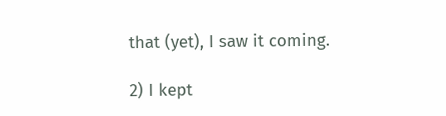that (yet), I saw it coming.

2) I kept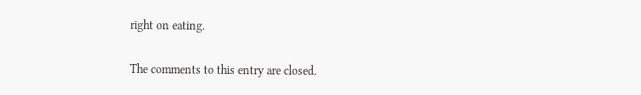right on eating.

The comments to this entry are closed.